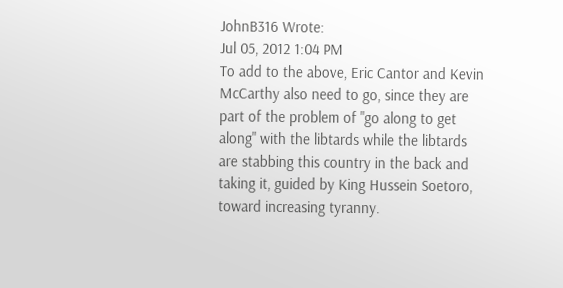JohnB316 Wrote:
Jul 05, 2012 1:04 PM
To add to the above, Eric Cantor and Kevin McCarthy also need to go, since they are part of the problem of "go along to get along" with the libtards while the libtards are stabbing this country in the back and taking it, guided by King Hussein Soetoro, toward increasing tyranny.